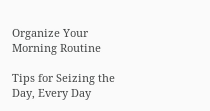Organize Your Morning Routine

Tips for Seizing the Day, Every Day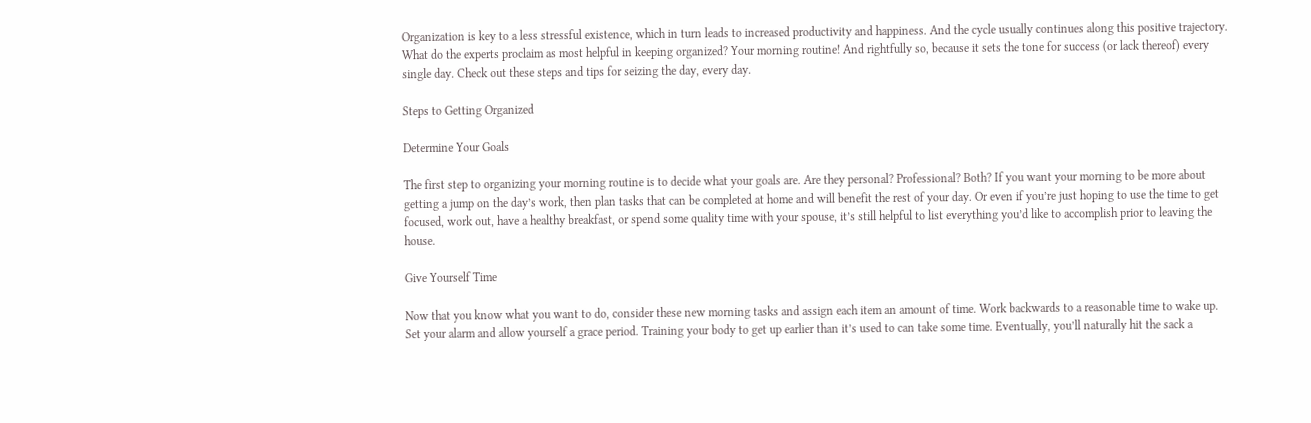Organization is key to a less stressful existence, which in turn leads to increased productivity and happiness. And the cycle usually continues along this positive trajectory. What do the experts proclaim as most helpful in keeping organized? Your morning routine! And rightfully so, because it sets the tone for success (or lack thereof) every single day. Check out these steps and tips for seizing the day, every day.

Steps to Getting Organized

Determine Your Goals

The first step to organizing your morning routine is to decide what your goals are. Are they personal? Professional? Both? If you want your morning to be more about getting a jump on the day’s work, then plan tasks that can be completed at home and will benefit the rest of your day. Or even if you’re just hoping to use the time to get focused, work out, have a healthy breakfast, or spend some quality time with your spouse, it’s still helpful to list everything you’d like to accomplish prior to leaving the house.

Give Yourself Time

Now that you know what you want to do, consider these new morning tasks and assign each item an amount of time. Work backwards to a reasonable time to wake up. Set your alarm and allow yourself a grace period. Training your body to get up earlier than it’s used to can take some time. Eventually, you’ll naturally hit the sack a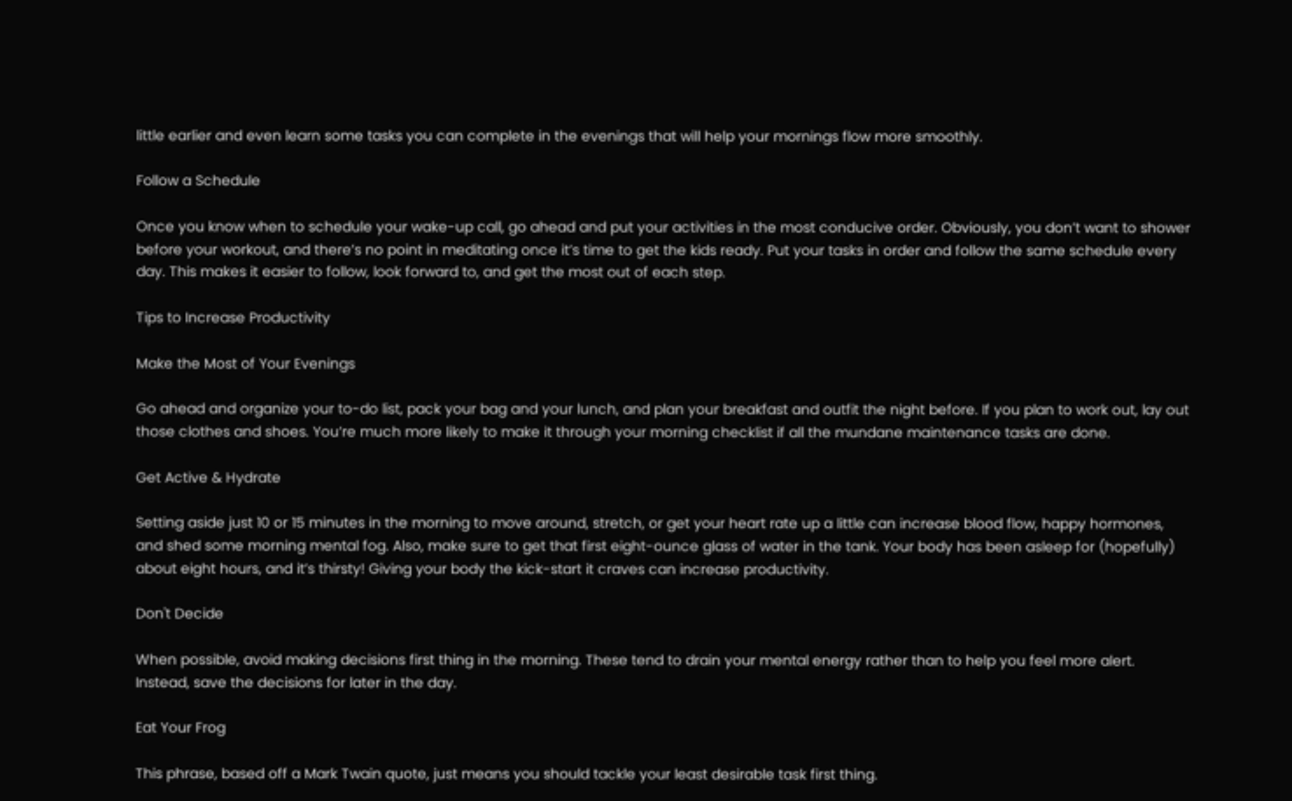little earlier and even learn some tasks you can complete in the evenings that will help your mornings flow more smoothly.

Follow a Schedule

Once you know when to schedule your wake-up call, go ahead and put your activities in the most conducive order. Obviously, you don’t want to shower before your workout, and there’s no point in meditating once it’s time to get the kids ready. Put your tasks in order and follow the same schedule every day. This makes it easier to follow, look forward to, and get the most out of each step.

Tips to Increase Productivity

Make the Most of Your Evenings

Go ahead and organize your to-do list, pack your bag and your lunch, and plan your breakfast and outfit the night before. If you plan to work out, lay out those clothes and shoes. You’re much more likely to make it through your morning checklist if all the mundane maintenance tasks are done.

Get Active & Hydrate

Setting aside just 10 or 15 minutes in the morning to move around, stretch, or get your heart rate up a little can increase blood flow, happy hormones, and shed some morning mental fog. Also, make sure to get that first eight-ounce glass of water in the tank. Your body has been asleep for (hopefully) about eight hours, and it’s thirsty! Giving your body the kick-start it craves can increase productivity.

Don't Decide

When possible, avoid making decisions first thing in the morning. These tend to drain your mental energy rather than to help you feel more alert. Instead, save the decisions for later in the day.

Eat Your Frog

This phrase, based off a Mark Twain quote, just means you should tackle your least desirable task first thing.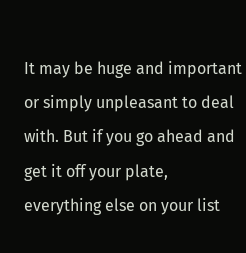It may be huge and important or simply unpleasant to deal with. But if you go ahead and get it off your plate, everything else on your list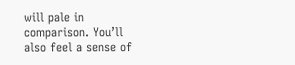will pale in comparison. You’ll also feel a sense of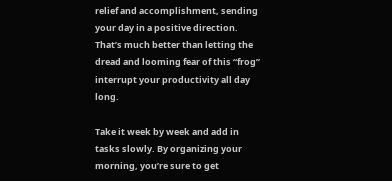relief and accomplishment, sending your day in a positive direction. That’s much better than letting the dread and looming fear of this “frog” interrupt your productivity all day long.

Take it week by week and add in tasks slowly. By organizing your morning, you’re sure to get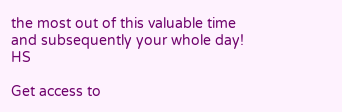the most out of this valuable time and subsequently your whole day! HS

Get access to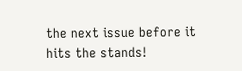the next issue before it hits the stands!